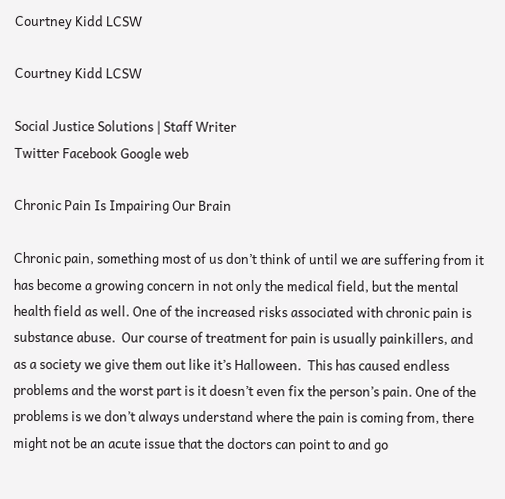Courtney Kidd LCSW

Courtney Kidd LCSW

Social Justice Solutions | Staff Writer
Twitter Facebook Google web

Chronic Pain Is Impairing Our Brain

Chronic pain, something most of us don’t think of until we are suffering from it has become a growing concern in not only the medical field, but the mental health field as well. One of the increased risks associated with chronic pain is substance abuse.  Our course of treatment for pain is usually painkillers, and as a society we give them out like it’s Halloween.  This has caused endless problems and the worst part is it doesn’t even fix the person’s pain. One of the problems is we don’t always understand where the pain is coming from, there might not be an acute issue that the doctors can point to and go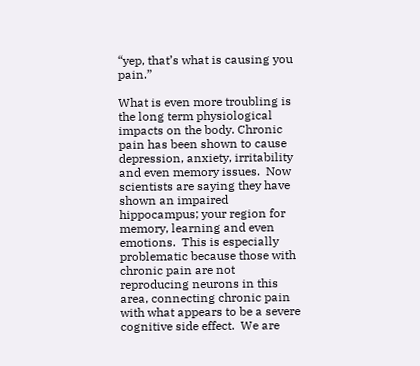“yep, that’s what is causing you pain.”

What is even more troubling is the long term physiological impacts on the body. Chronic pain has been shown to cause depression, anxiety, irritability and even memory issues.  Now scientists are saying they have shown an impaired hippocampus; your region for memory, learning and even emotions.  This is especially problematic because those with chronic pain are not reproducing neurons in this area, connecting chronic pain with what appears to be a severe cognitive side effect.  We are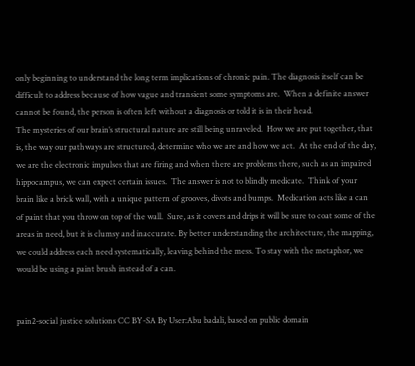only beginning to understand the long term implications of chronic pain. The diagnosis itself can be difficult to address because of how vague and transient some symptoms are.  When a definite answer cannot be found, the person is often left without a diagnosis or told it is in their head.
The mysteries of our brain’s structural nature are still being unraveled.  How we are put together, that is, the way our pathways are structured, determine who we are and how we act.  At the end of the day, we are the electronic impulses that are firing and when there are problems there, such as an impaired hippocampus, we can expect certain issues.  The answer is not to blindly medicate.  Think of your brain like a brick wall, with a unique pattern of grooves, divots and bumps.  Medication acts like a can of paint that you throw on top of the wall.  Sure, as it covers and drips it will be sure to coat some of the areas in need, but it is clumsy and inaccurate. By better understanding the architecture, the mapping, we could address each need systematically, leaving behind the mess. To stay with the metaphor, we would be using a paint brush instead of a can.


pain2-social justice solutions CC BY-SA By User:Abu badali, based on public domain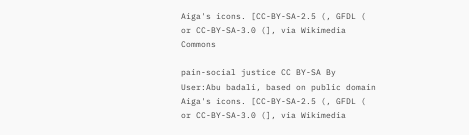Aiga's icons. [CC-BY-SA-2.5 (, GFDL ( or CC-BY-SA-3.0 (], via Wikimedia Commons

pain-social justice CC BY-SA By User:Abu badali, based on public domain Aiga's icons. [CC-BY-SA-2.5 (, GFDL ( or CC-BY-SA-3.0 (], via Wikimedia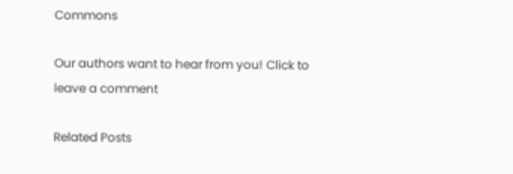Commons

Our authors want to hear from you! Click to leave a comment

Related Posts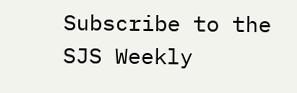Subscribe to the SJS Weekly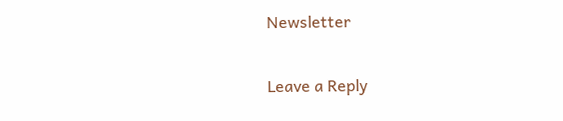Newsletter

Leave a Reply